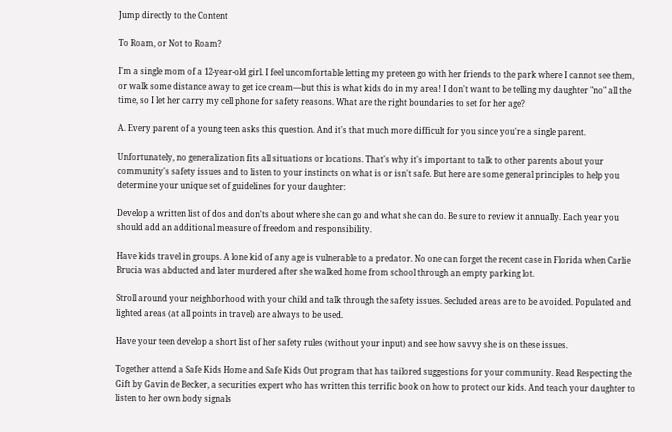Jump directly to the Content

To Roam, or Not to Roam?

I'm a single mom of a 12-year-old girl. I feel uncomfortable letting my preteen go with her friends to the park where I cannot see them, or walk some distance away to get ice cream—but this is what kids do in my area! I don't want to be telling my daughter "no" all the time, so I let her carry my cell phone for safety reasons. What are the right boundaries to set for her age?

A. Every parent of a young teen asks this question. And it's that much more difficult for you since you're a single parent.

Unfortunately, no generalization fits all situations or locations. That's why it's important to talk to other parents about your community's safety issues and to listen to your instincts on what is or isn't safe. But here are some general principles to help you determine your unique set of guidelines for your daughter:

Develop a written list of dos and don'ts about where she can go and what she can do. Be sure to review it annually. Each year you should add an additional measure of freedom and responsibility.

Have kids travel in groups. A lone kid of any age is vulnerable to a predator. No one can forget the recent case in Florida when Carlie Brucia was abducted and later murdered after she walked home from school through an empty parking lot.

Stroll around your neighborhood with your child and talk through the safety issues. Secluded areas are to be avoided. Populated and lighted areas (at all points in travel) are always to be used.

Have your teen develop a short list of her safety rules (without your input) and see how savvy she is on these issues.

Together attend a Safe Kids Home and Safe Kids Out program that has tailored suggestions for your community. Read Respecting the Gift by Gavin de Becker, a securities expert who has written this terrific book on how to protect our kids. And teach your daughter to listen to her own body signals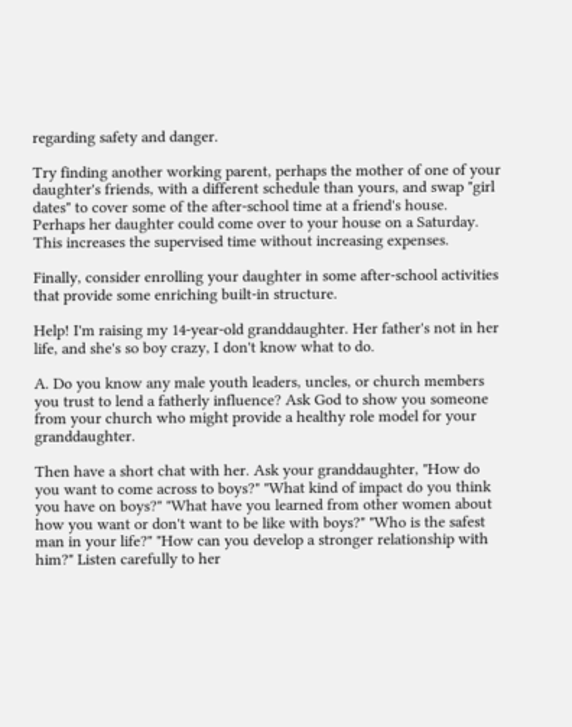regarding safety and danger.

Try finding another working parent, perhaps the mother of one of your daughter's friends, with a different schedule than yours, and swap "girl dates" to cover some of the after-school time at a friend's house. Perhaps her daughter could come over to your house on a Saturday. This increases the supervised time without increasing expenses.

Finally, consider enrolling your daughter in some after-school activities that provide some enriching built-in structure.

Help! I'm raising my 14-year-old granddaughter. Her father's not in her life, and she's so boy crazy, I don't know what to do.

A. Do you know any male youth leaders, uncles, or church members you trust to lend a fatherly influence? Ask God to show you someone from your church who might provide a healthy role model for your granddaughter.

Then have a short chat with her. Ask your granddaughter, "How do you want to come across to boys?" "What kind of impact do you think you have on boys?" "What have you learned from other women about how you want or don't want to be like with boys?" "Who is the safest man in your life?" "How can you develop a stronger relationship with him?" Listen carefully to her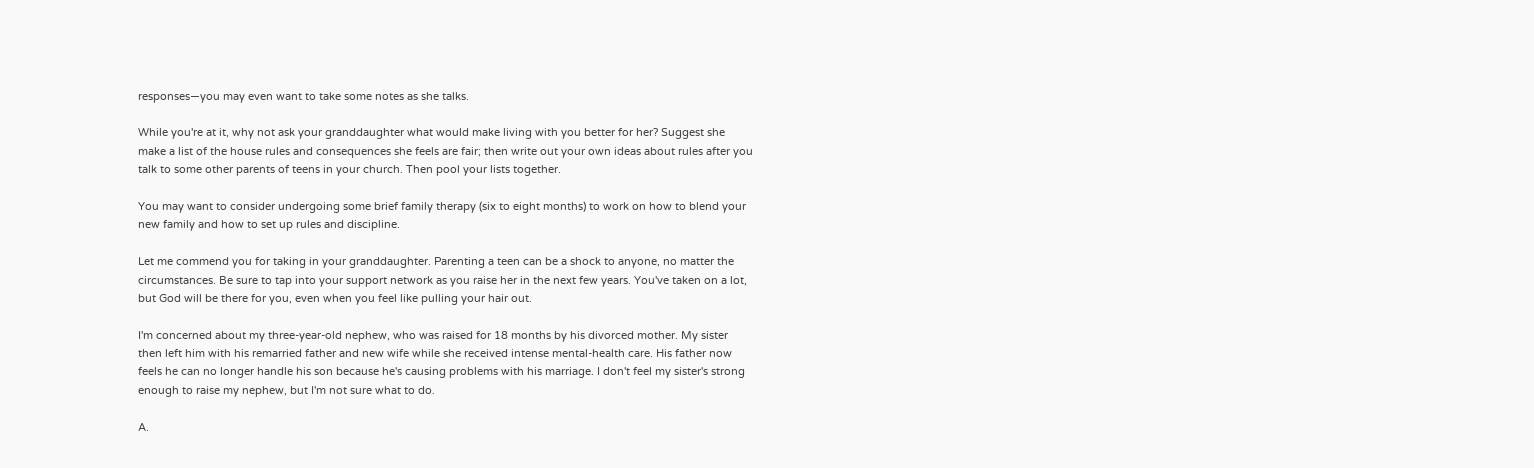responses—you may even want to take some notes as she talks.

While you're at it, why not ask your granddaughter what would make living with you better for her? Suggest she make a list of the house rules and consequences she feels are fair; then write out your own ideas about rules after you talk to some other parents of teens in your church. Then pool your lists together.

You may want to consider undergoing some brief family therapy (six to eight months) to work on how to blend your new family and how to set up rules and discipline.

Let me commend you for taking in your granddaughter. Parenting a teen can be a shock to anyone, no matter the circumstances. Be sure to tap into your support network as you raise her in the next few years. You've taken on a lot, but God will be there for you, even when you feel like pulling your hair out.

I'm concerned about my three-year-old nephew, who was raised for 18 months by his divorced mother. My sister then left him with his remarried father and new wife while she received intense mental-health care. His father now feels he can no longer handle his son because he's causing problems with his marriage. I don't feel my sister's strong enough to raise my nephew, but I'm not sure what to do.

A.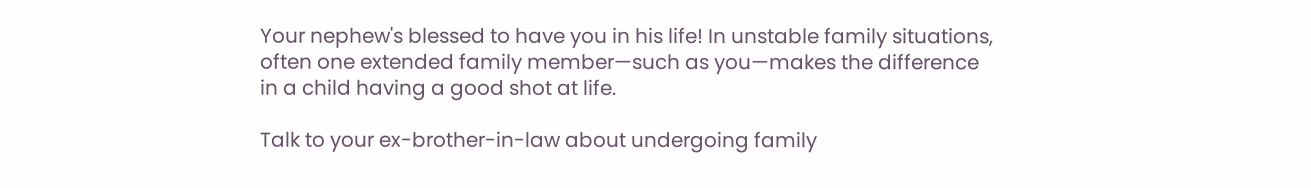Your nephew's blessed to have you in his life! In unstable family situations, often one extended family member—such as you—makes the difference in a child having a good shot at life.

Talk to your ex-brother-in-law about undergoing family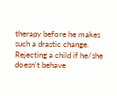therapy before he makes such a drastic change. Rejecting a child if he/she doesn't behave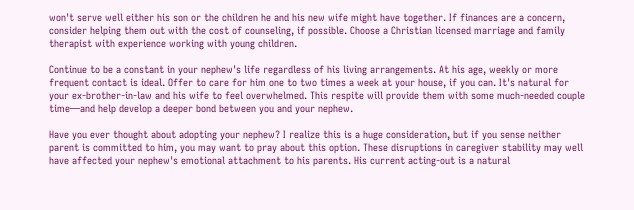won't serve well either his son or the children he and his new wife might have together. If finances are a concern, consider helping them out with the cost of counseling, if possible. Choose a Christian licensed marriage and family therapist with experience working with young children.

Continue to be a constant in your nephew's life regardless of his living arrangements. At his age, weekly or more frequent contact is ideal. Offer to care for him one to two times a week at your house, if you can. It's natural for your ex-brother-in-law and his wife to feel overwhelmed. This respite will provide them with some much-needed couple time—and help develop a deeper bond between you and your nephew.

Have you ever thought about adopting your nephew? I realize this is a huge consideration, but if you sense neither parent is committed to him, you may want to pray about this option. These disruptions in caregiver stability may well have affected your nephew's emotional attachment to his parents. His current acting-out is a natural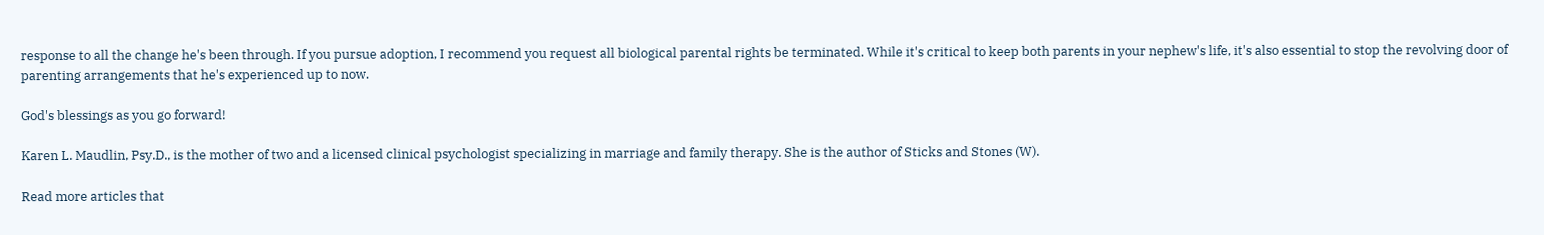response to all the change he's been through. If you pursue adoption, I recommend you request all biological parental rights be terminated. While it's critical to keep both parents in your nephew's life, it's also essential to stop the revolving door of parenting arrangements that he's experienced up to now.

God's blessings as you go forward!

Karen L. Maudlin, Psy.D., is the mother of two and a licensed clinical psychologist specializing in marriage and family therapy. She is the author of Sticks and Stones (W).

Read more articles that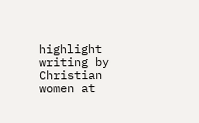highlight writing by Christian women at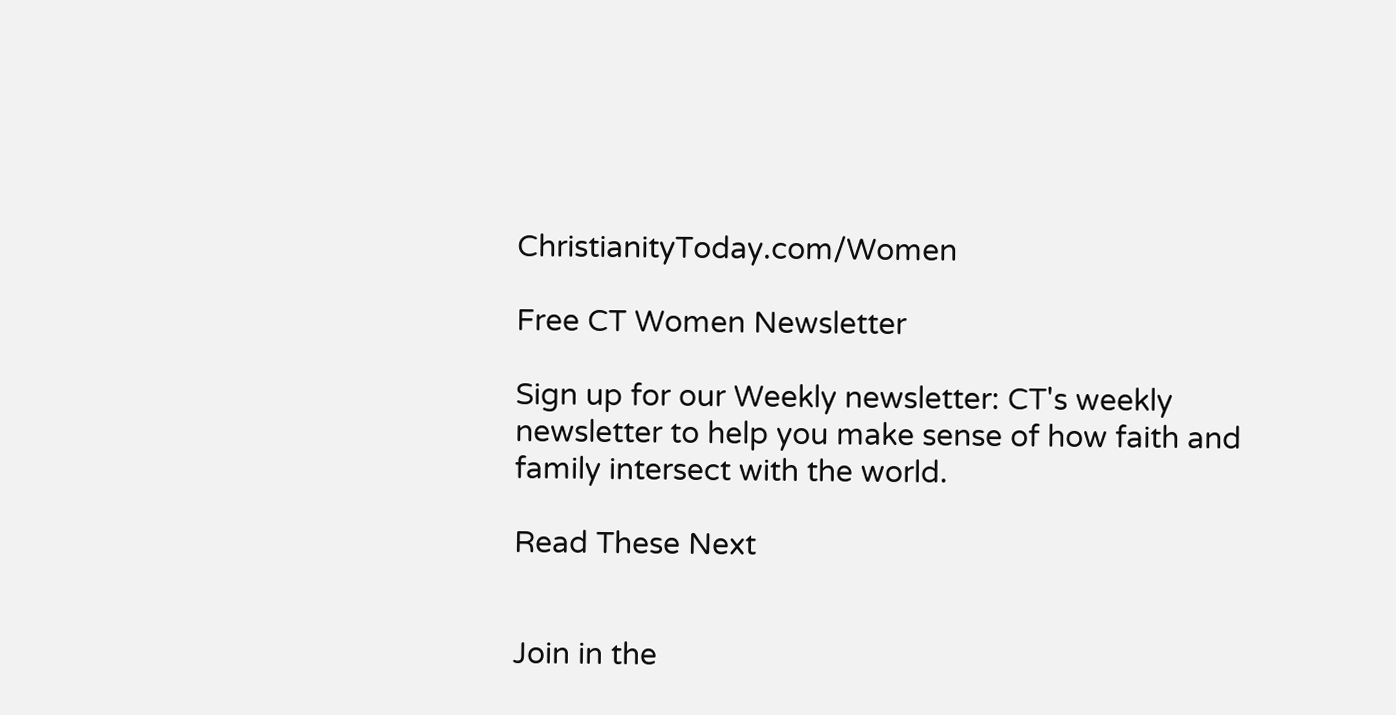ChristianityToday.com/Women

Free CT Women Newsletter

Sign up for our Weekly newsletter: CT's weekly newsletter to help you make sense of how faith and family intersect with the world.

Read These Next


Join in the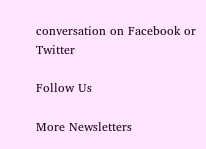conversation on Facebook or Twitter

Follow Us

More Newsletters